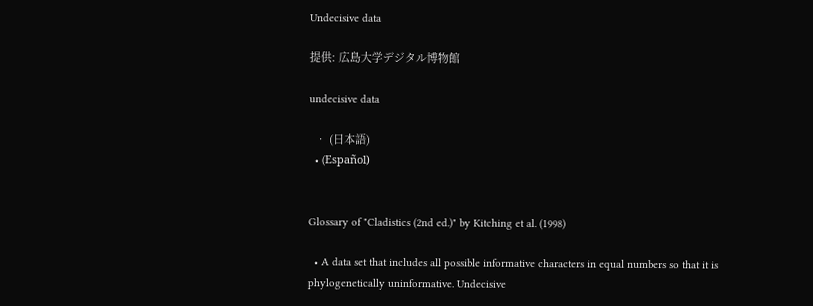Undecisive data

提供: 広島大学デジタル博物館

undecisive data

  • (日本語)
  • (Español)


Glossary of "Cladistics (2nd ed.)" by Kitching et al. (1998)

  • A data set that includes all possible informative characters in equal numbers so that it is phylogenetically uninformative. Undecisive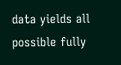data yields all possible fully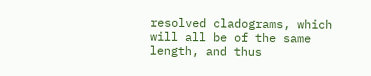resolved cladograms, which will all be of the same length, and thus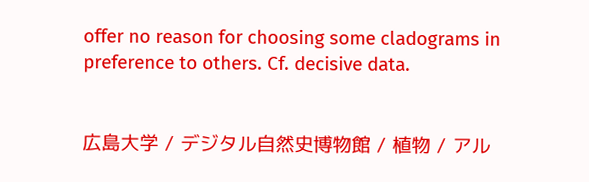offer no reason for choosing some cladograms in preference to others. Cf. decisive data.


広島大学 / デジタル自然史博物館 / 植物 / アル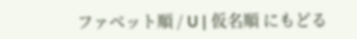ファベット順 / U | 仮名順 にもどる